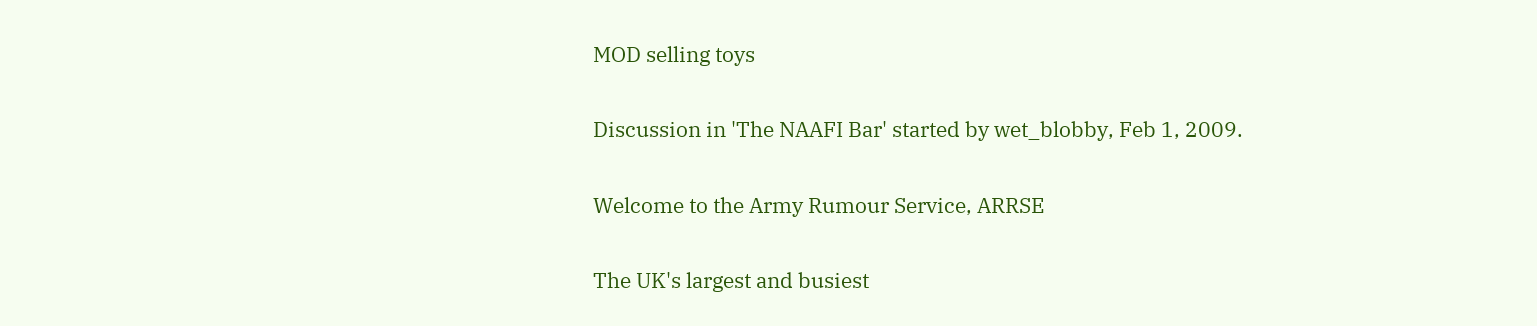MOD selling toys

Discussion in 'The NAAFI Bar' started by wet_blobby, Feb 1, 2009.

Welcome to the Army Rumour Service, ARRSE

The UK's largest and busiest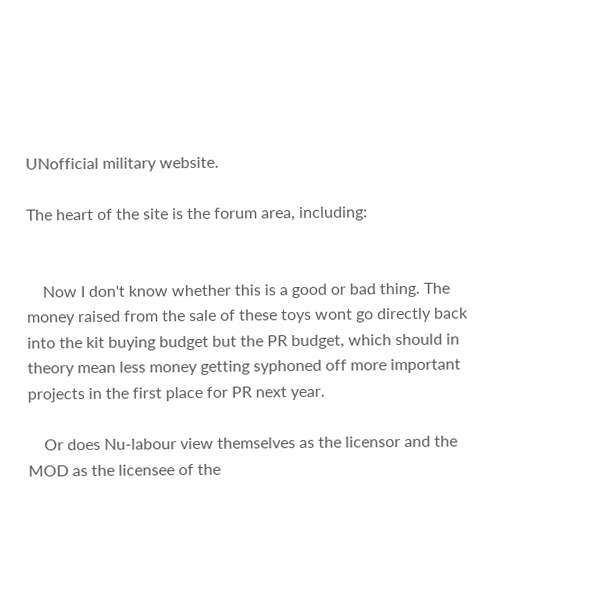UNofficial military website.

The heart of the site is the forum area, including:


    Now I don't know whether this is a good or bad thing. The money raised from the sale of these toys wont go directly back into the kit buying budget but the PR budget, which should in theory mean less money getting syphoned off more important projects in the first place for PR next year.

    Or does Nu-labour view themselves as the licensor and the MOD as the licensee of the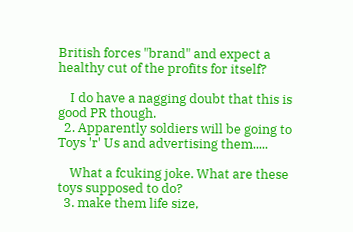British forces "brand" and expect a healthy cut of the profits for itself?

    I do have a nagging doubt that this is good PR though.
  2. Apparently soldiers will be going to Toys 'r' Us and advertising them.....

    What a fcuking joke. What are these toys supposed to do?
  3. make them life size,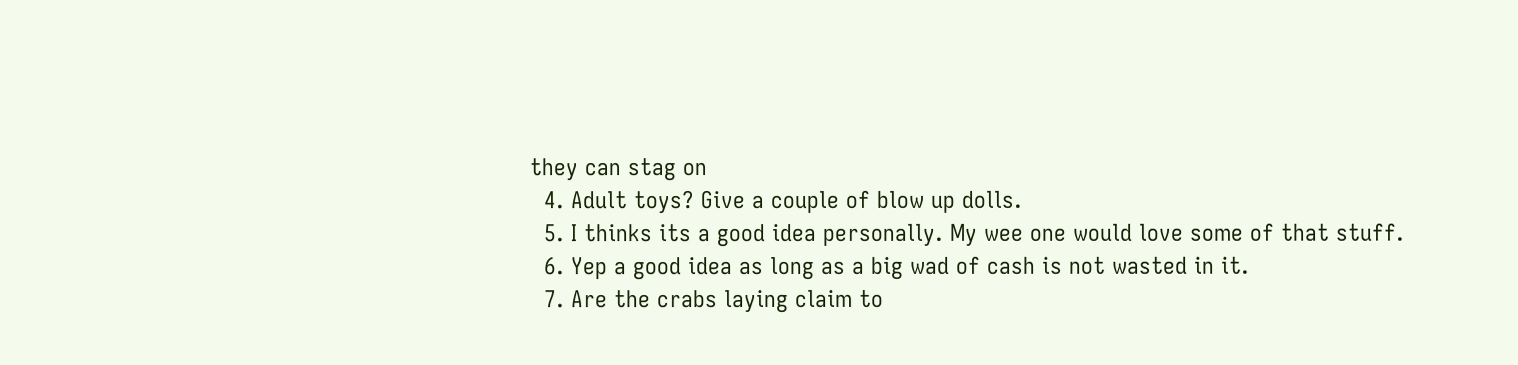they can stag on
  4. Adult toys? Give a couple of blow up dolls.
  5. I thinks its a good idea personally. My wee one would love some of that stuff.
  6. Yep a good idea as long as a big wad of cash is not wasted in it.
  7. Are the crabs laying claim to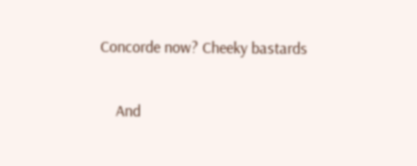Concorde now? Cheeky bastards

    And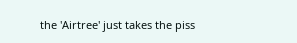the 'Airtree' just takes the piss